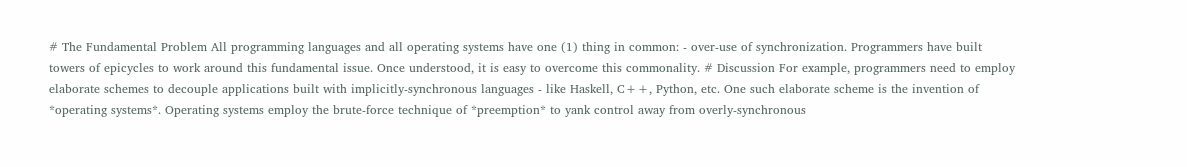# The Fundamental Problem All programming languages and all operating systems have one (1) thing in common: - over-use of synchronization. Programmers have built towers of epicycles to work around this fundamental issue. Once understood, it is easy to overcome this commonality. # Discussion For example, programmers need to employ elaborate schemes to decouple applications built with implicitly-synchronous languages - like Haskell, C++, Python, etc. One such elaborate scheme is the invention of *operating systems*. Operating systems employ the brute-force technique of *preemption* to yank control away from overly-synchronous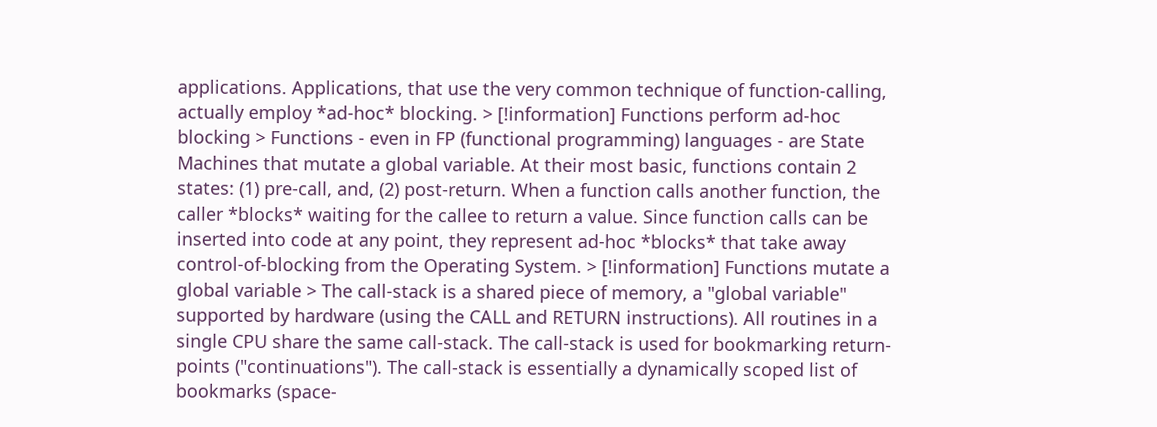applications. Applications, that use the very common technique of function-calling, actually employ *ad-hoc* blocking. > [!information] Functions perform ad-hoc blocking > Functions - even in FP (functional programming) languages - are State Machines that mutate a global variable. At their most basic, functions contain 2 states: (1) pre-call, and, (2) post-return. When a function calls another function, the caller *blocks* waiting for the callee to return a value. Since function calls can be inserted into code at any point, they represent ad-hoc *blocks* that take away control-of-blocking from the Operating System. > [!information] Functions mutate a global variable > The call-stack is a shared piece of memory, a "global variable" supported by hardware (using the CALL and RETURN instructions). All routines in a single CPU share the same call-stack. The call-stack is used for bookmarking return-points ("continuations"). The call-stack is essentially a dynamically scoped list of bookmarks (space-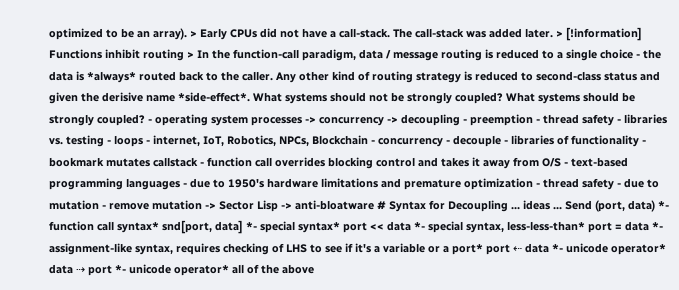optimized to be an array). > Early CPUs did not have a call-stack. The call-stack was added later. > [!information] Functions inhibit routing > In the function-call paradigm, data / message routing is reduced to a single choice - the data is *always* routed back to the caller. Any other kind of routing strategy is reduced to second-class status and given the derisive name *side-effect*. What systems should not be strongly coupled? What systems should be strongly coupled? - operating system processes -> concurrency -> decoupling - preemption - thread safety - libraries vs. testing - loops - internet, IoT, Robotics, NPCs, Blockchain - concurrency - decouple - libraries of functionality - bookmark mutates callstack - function call overrides blocking control and takes it away from O/S - text-based programming languages - due to 1950's hardware limitations and premature optimization - thread safety - due to mutation - remove mutation -> Sector Lisp -> anti-bloatware # Syntax for Decoupling ... ideas ... Send (port, data) *- function call syntax* snd[port, data] *- special syntax* port << data *- special syntax, less-less-than* port = data *- assignment-like syntax, requires checking of LHS to see if it's a variable or a port* port ⇠ data *- unicode operator* data ⇢ port *- unicode operator* all of the above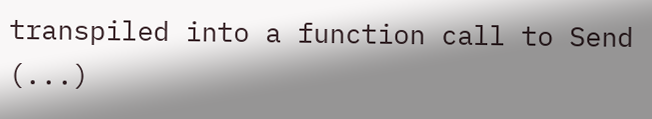transpiled into a function call to Send (...)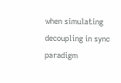when simulating decoupling in sync paradigm